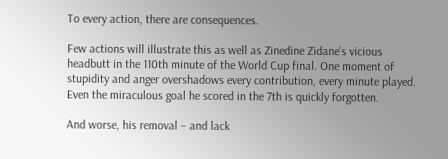To every action, there are consequences.

Few actions will illustrate this as well as Zinedine Zidane’s vicious headbutt in the 110th minute of the World Cup final. One moment of stupidity and anger overshadows every contribution, every minute played. Even the miraculous goal he scored in the 7th is quickly forgotten.

And worse, his removal – and lack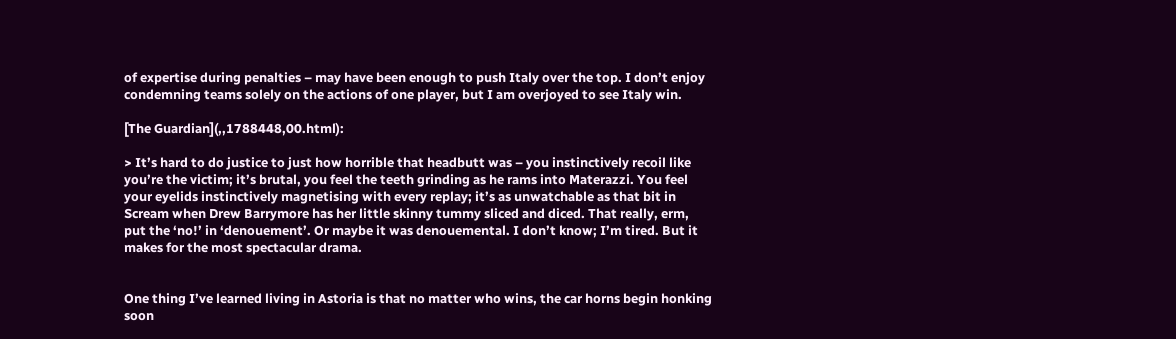of expertise during penalties – may have been enough to push Italy over the top. I don’t enjoy condemning teams solely on the actions of one player, but I am overjoyed to see Italy win.

[The Guardian](,,1788448,00.html):

> It’s hard to do justice to just how horrible that headbutt was – you instinctively recoil like you’re the victim; it’s brutal, you feel the teeth grinding as he rams into Materazzi. You feel your eyelids instinctively magnetising with every replay; it’s as unwatchable as that bit in Scream when Drew Barrymore has her little skinny tummy sliced and diced. That really, erm, put the ‘no!’ in ‘denouement’. Or maybe it was denouemental. I don’t know; I’m tired. But it makes for the most spectacular drama.


One thing I’ve learned living in Astoria is that no matter who wins, the car horns begin honking soon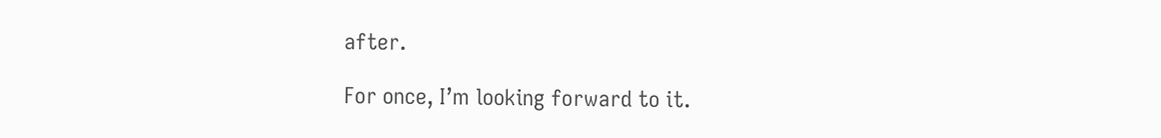after.

For once, I’m looking forward to it.